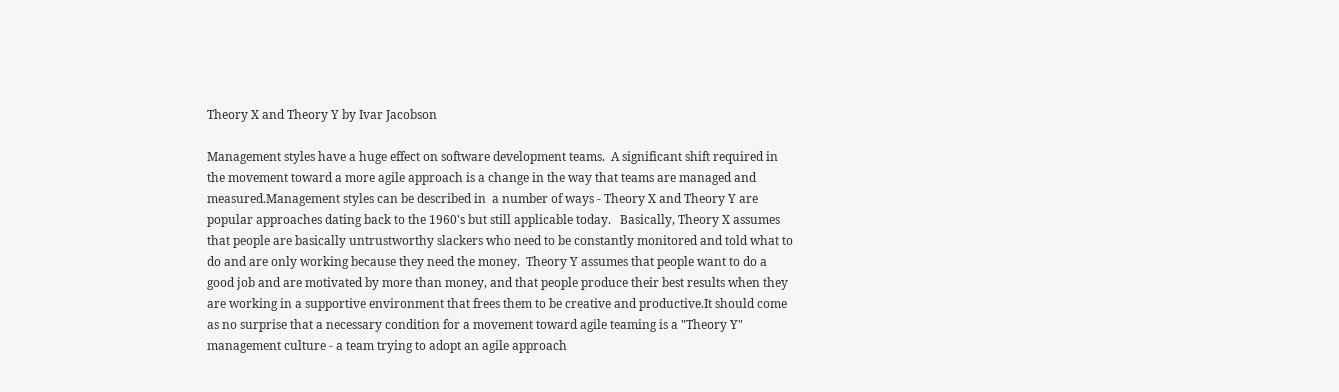Theory X and Theory Y by Ivar Jacobson

Management styles have a huge effect on software development teams.  A significant shift required in  the movement toward a more agile approach is a change in the way that teams are managed and measured.Management styles can be described in  a number of ways - Theory X and Theory Y are popular approaches dating back to the 1960's but still applicable today.   Basically, Theory X assumes that people are basically untrustworthy slackers who need to be constantly monitored and told what to do and are only working because they need the money.  Theory Y assumes that people want to do a good job and are motivated by more than money, and that people produce their best results when they are working in a supportive environment that frees them to be creative and productive.It should come as no surprise that a necessary condition for a movement toward agile teaming is a "Theory Y" management culture - a team trying to adopt an agile approach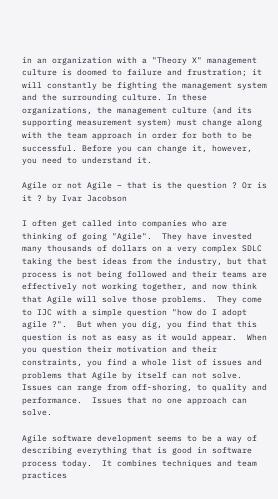in an organization with a "Theory X" management culture is doomed to failure and frustration; it will constantly be fighting the management system and the surrounding culture. In these organizations, the management culture (and its supporting measurement system) must change along with the team approach in order for both to be successful. Before you can change it, however, you need to understand it.

Agile or not Agile – that is the question ? Or is it ? by Ivar Jacobson

I often get called into companies who are thinking of going "Agile".  They have invested many thousands of dollars on a very complex SDLC taking the best ideas from the industry, but that process is not being followed and their teams are effectively not working together, and now think that Agile will solve those problems.  They come to IJC with a simple question "how do I adopt agile ?".  But when you dig, you find that this question is not as easy as it would appear.  When you question their motivation and their constraints, you find a whole list of issues and problems that Agile by itself can not solve.  Issues can range from off-shoring, to quality and performance.  Issues that no one approach can solve.

Agile software development seems to be a way of describing everything that is good in software process today.  It combines techniques and team practices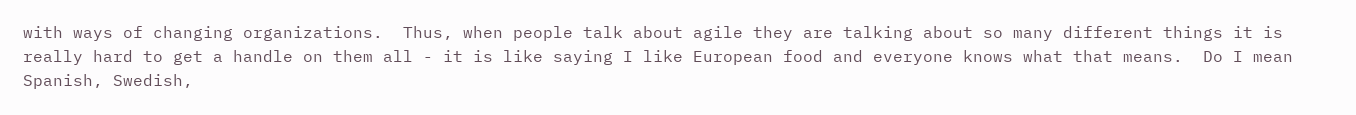with ways of changing organizations.  Thus, when people talk about agile they are talking about so many different things it is really hard to get a handle on them all - it is like saying I like European food and everyone knows what that means.  Do I mean Spanish, Swedish,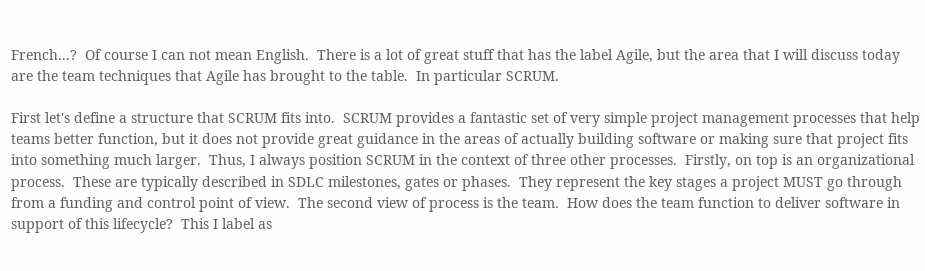French...?  Of course I can not mean English.  There is a lot of great stuff that has the label Agile, but the area that I will discuss today are the team techniques that Agile has brought to the table.  In particular SCRUM.

First let's define a structure that SCRUM fits into.  SCRUM provides a fantastic set of very simple project management processes that help teams better function, but it does not provide great guidance in the areas of actually building software or making sure that project fits into something much larger.  Thus, I always position SCRUM in the context of three other processes.  Firstly, on top is an organizational process.  These are typically described in SDLC milestones, gates or phases.  They represent the key stages a project MUST go through from a funding and control point of view.  The second view of process is the team.  How does the team function to deliver software in support of this lifecycle?  This I label as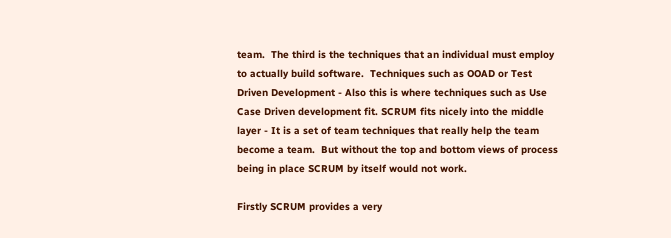team.  The third is the techniques that an individual must employ to actually build software.  Techniques such as OOAD or Test Driven Development - Also this is where techniques such as Use Case Driven development fit. SCRUM fits nicely into the middle layer - It is a set of team techniques that really help the team become a team.  But without the top and bottom views of process being in place SCRUM by itself would not work.

Firstly SCRUM provides a very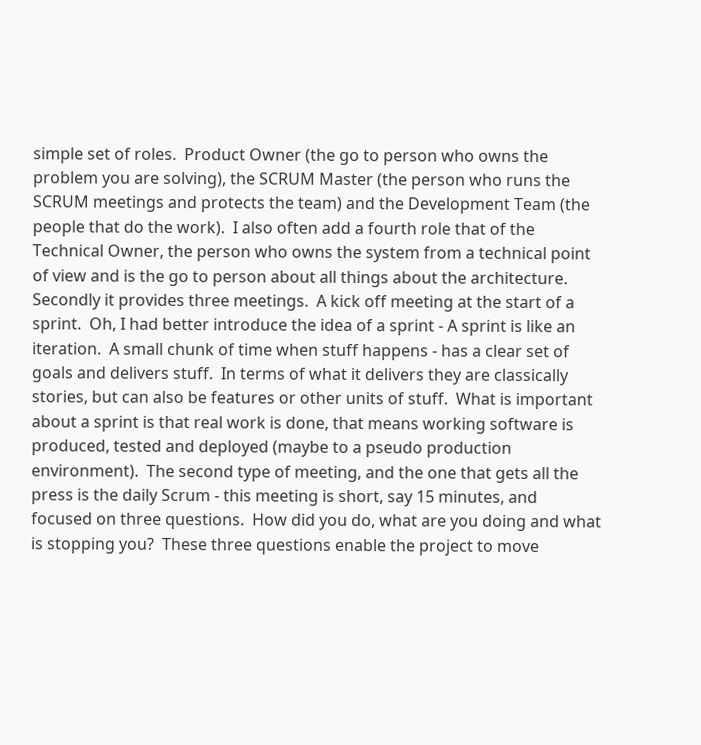simple set of roles.  Product Owner (the go to person who owns the problem you are solving), the SCRUM Master (the person who runs the SCRUM meetings and protects the team) and the Development Team (the people that do the work).  I also often add a fourth role that of the Technical Owner, the person who owns the system from a technical point of view and is the go to person about all things about the architecture.  Secondly it provides three meetings.  A kick off meeting at the start of a sprint.  Oh, I had better introduce the idea of a sprint - A sprint is like an iteration.  A small chunk of time when stuff happens - has a clear set of goals and delivers stuff.  In terms of what it delivers they are classically stories, but can also be features or other units of stuff.  What is important about a sprint is that real work is done, that means working software is produced, tested and deployed (maybe to a pseudo production environment).  The second type of meeting, and the one that gets all the press is the daily Scrum - this meeting is short, say 15 minutes, and focused on three questions.  How did you do, what are you doing and what is stopping you?  These three questions enable the project to move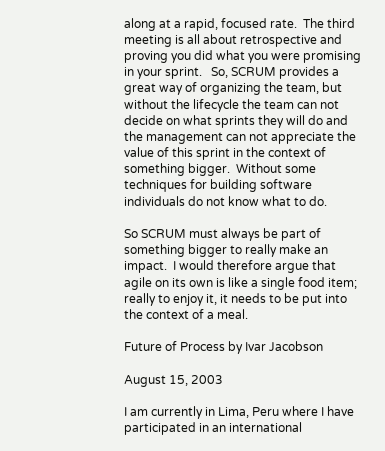along at a rapid, focused rate.  The third meeting is all about retrospective and proving you did what you were promising in your sprint.   So, SCRUM provides a great way of organizing the team, but without the lifecycle the team can not decide on what sprints they will do and the management can not appreciate the value of this sprint in the context of something bigger.  Without some techniques for building software individuals do not know what to do.

So SCRUM must always be part of something bigger to really make an impact.  I would therefore argue that agile on its own is like a single food item; really to enjoy it, it needs to be put into the context of a meal.

Future of Process by Ivar Jacobson

August 15, 2003

I am currently in Lima, Peru where I have participated in an international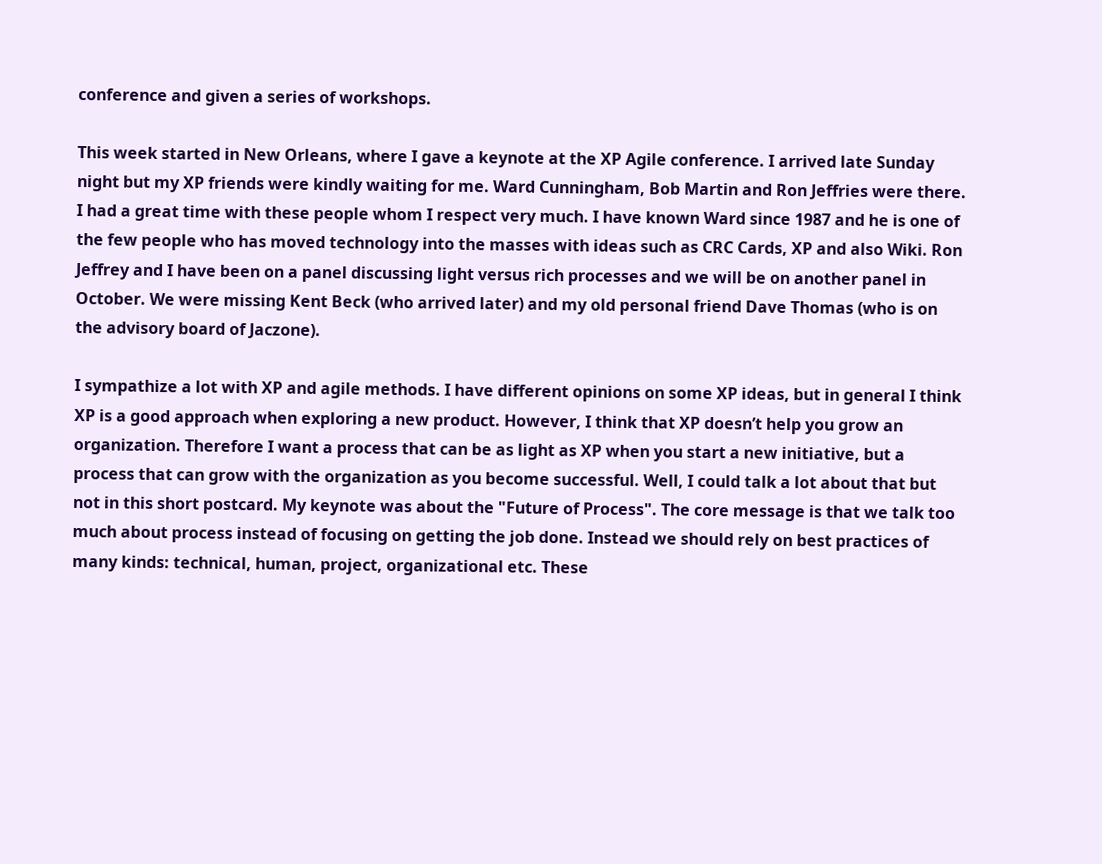conference and given a series of workshops.

This week started in New Orleans, where I gave a keynote at the XP Agile conference. I arrived late Sunday night but my XP friends were kindly waiting for me. Ward Cunningham, Bob Martin and Ron Jeffries were there. I had a great time with these people whom I respect very much. I have known Ward since 1987 and he is one of the few people who has moved technology into the masses with ideas such as CRC Cards, XP and also Wiki. Ron Jeffrey and I have been on a panel discussing light versus rich processes and we will be on another panel in October. We were missing Kent Beck (who arrived later) and my old personal friend Dave Thomas (who is on the advisory board of Jaczone).

I sympathize a lot with XP and agile methods. I have different opinions on some XP ideas, but in general I think XP is a good approach when exploring a new product. However, I think that XP doesn’t help you grow an organization. Therefore I want a process that can be as light as XP when you start a new initiative, but a process that can grow with the organization as you become successful. Well, I could talk a lot about that but not in this short postcard. My keynote was about the "Future of Process". The core message is that we talk too much about process instead of focusing on getting the job done. Instead we should rely on best practices of many kinds: technical, human, project, organizational etc. These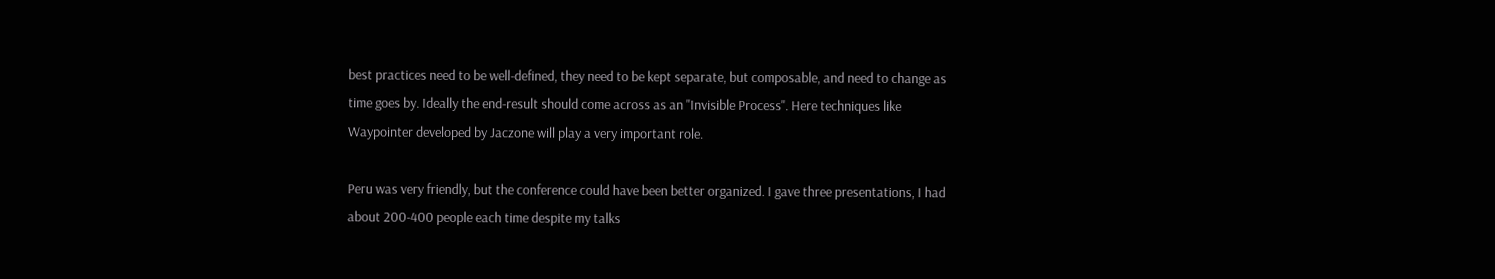best practices need to be well-defined, they need to be kept separate, but composable, and need to change as time goes by. Ideally the end-result should come across as an "Invisible Process". Here techniques like Waypointer developed by Jaczone will play a very important role.

Peru was very friendly, but the conference could have been better organized. I gave three presentations, I had about 200-400 people each time despite my talks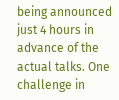being announced just 4 hours in advance of the actual talks. One challenge in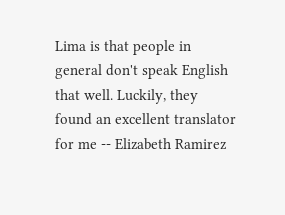Lima is that people in general don't speak English that well. Luckily, they found an excellent translator for me -- Elizabeth Ramirez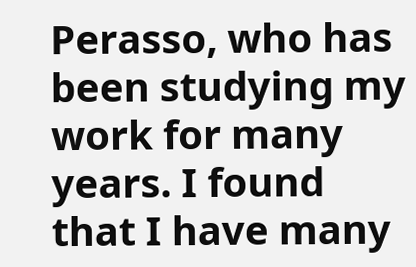Perasso, who has been studying my work for many years. I found that I have many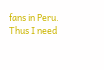fans in Peru. Thus I need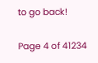to go back!

Page 4 of 41234